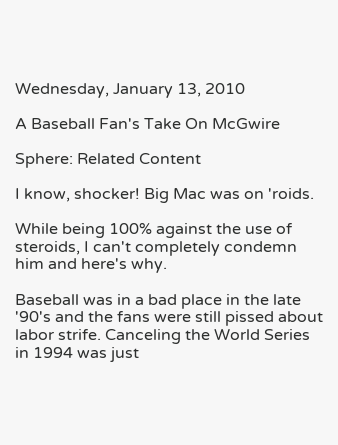Wednesday, January 13, 2010

A Baseball Fan's Take On McGwire

Sphere: Related Content

I know, shocker! Big Mac was on 'roids.

While being 100% against the use of steroids, I can't completely condemn him and here's why.

Baseball was in a bad place in the late '90's and the fans were still pissed about labor strife. Canceling the World Series in 1994 was just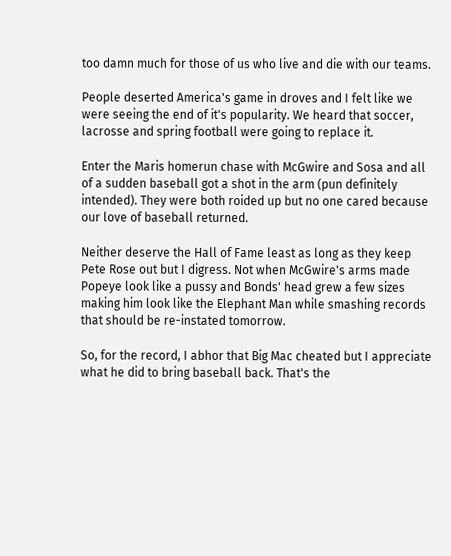too damn much for those of us who live and die with our teams.

People deserted America's game in droves and I felt like we were seeing the end of it's popularity. We heard that soccer, lacrosse and spring football were going to replace it.

Enter the Maris homerun chase with McGwire and Sosa and all of a sudden baseball got a shot in the arm (pun definitely intended). They were both roided up but no one cared because our love of baseball returned.

Neither deserve the Hall of Fame least as long as they keep Pete Rose out but I digress. Not when McGwire's arms made Popeye look like a pussy and Bonds' head grew a few sizes making him look like the Elephant Man while smashing records that should be re-instated tomorrow.

So, for the record, I abhor that Big Mac cheated but I appreciate what he did to bring baseball back. That's the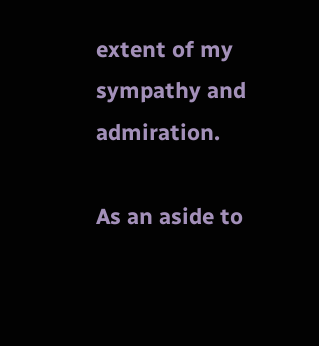extent of my sympathy and admiration.

As an aside to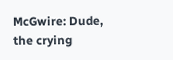McGwire: Dude, the crying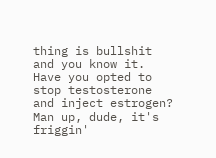thing is bullshit and you know it. Have you opted to stop testosterone and inject estrogen? Man up, dude, it's friggin'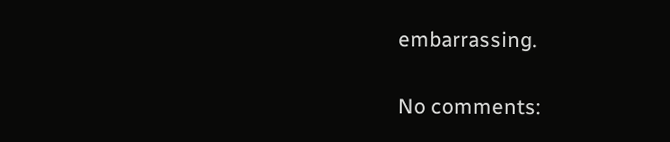embarrassing.

No comments: